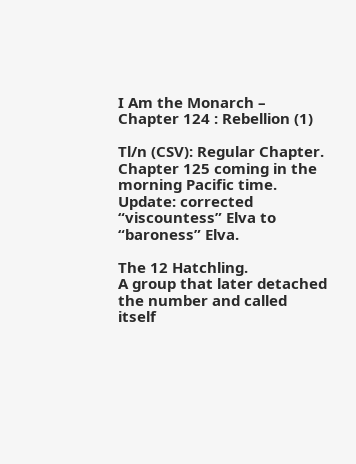I Am the Monarch – Chapter 124 : Rebellion (1)

Tl/n (CSV): Regular Chapter. Chapter 125 coming in the morning Pacific time.
Update: corrected “viscountess” Elva to “baroness” Elva.

The 12 Hatchling.
A group that later detached the number and called itself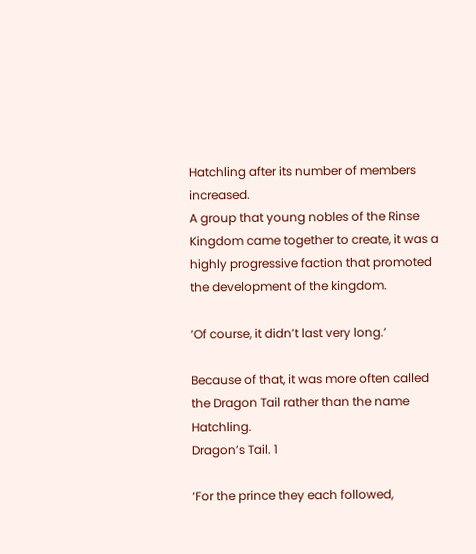Hatchling after its number of members increased.
A group that young nobles of the Rinse Kingdom came together to create, it was a highly progressive faction that promoted the development of the kingdom.

‘Of course, it didn’t last very long.’

Because of that, it was more often called the Dragon Tail rather than the name Hatchling.
Dragon’s Tail. 1

‘For the prince they each followed,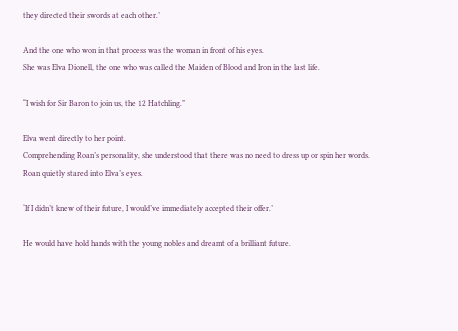they directed their swords at each other.’

And the one who won in that process was the woman in front of his eyes.
She was Elva Dionell, the one who was called the Maiden of Blood and Iron in the last life.

“I wish for Sir Baron to join us, the 12 Hatchling.”

Elva went directly to her point.
Comprehending Roan’s personality, she understood that there was no need to dress up or spin her words.
Roan quietly stared into Elva’s eyes.

‘If I didn’t knew of their future, I would’ve immediately accepted their offer.’

He would have hold hands with the young nobles and dreamt of a brilliant future.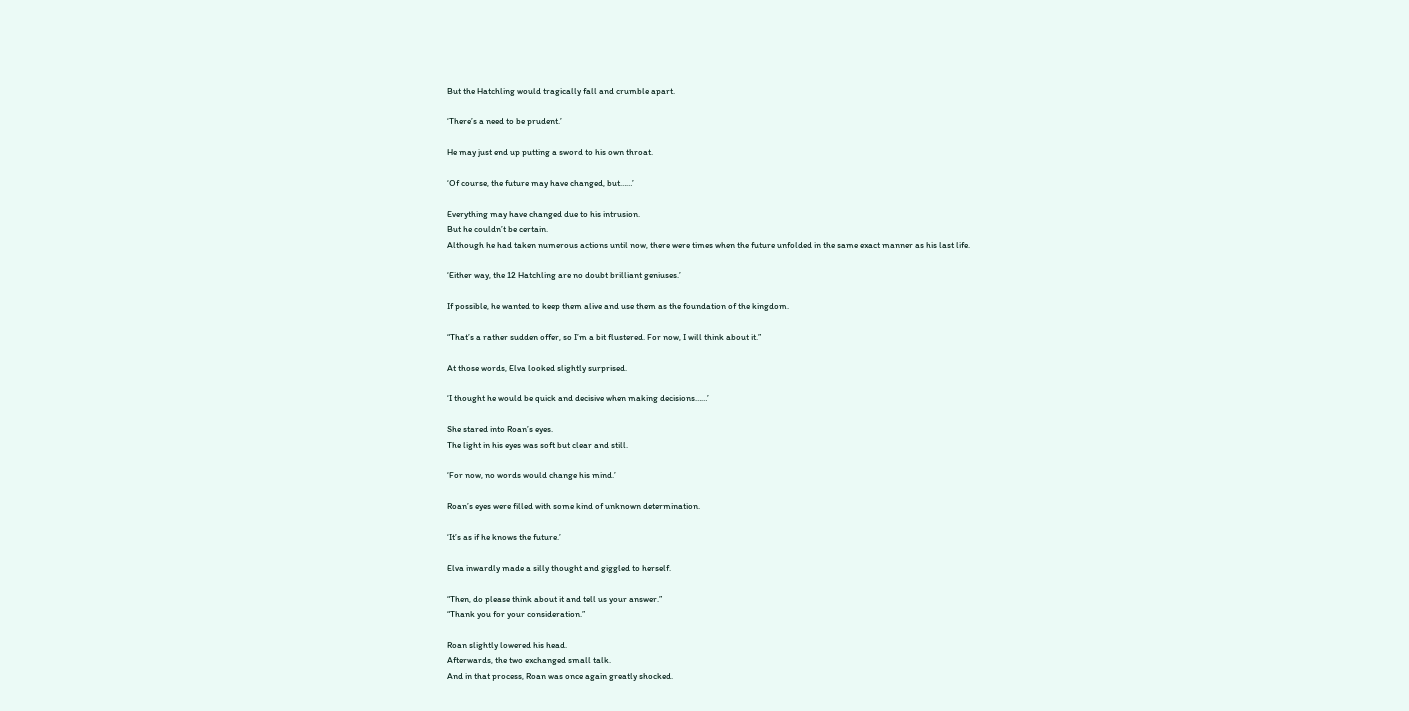But the Hatchling would tragically fall and crumble apart.

‘There’s a need to be prudent.’

He may just end up putting a sword to his own throat.

‘Of course, the future may have changed, but……’

Everything may have changed due to his intrusion.
But he couldn’t be certain.
Although he had taken numerous actions until now, there were times when the future unfolded in the same exact manner as his last life.

‘Either way, the 12 Hatchling are no doubt brilliant geniuses.’

If possible, he wanted to keep them alive and use them as the foundation of the kingdom.

“That’s a rather sudden offer, so I’m a bit flustered. For now, I will think about it.”

At those words, Elva looked slightly surprised.

‘I thought he would be quick and decisive when making decisions……’

She stared into Roan’s eyes.
The light in his eyes was soft but clear and still.

‘For now, no words would change his mind.’

Roan’s eyes were filled with some kind of unknown determination.

‘It’s as if he knows the future.’

Elva inwardly made a silly thought and giggled to herself.

“Then, do please think about it and tell us your answer.”
“Thank you for your consideration.”

Roan slightly lowered his head.
Afterwards, the two exchanged small talk.
And in that process, Roan was once again greatly shocked.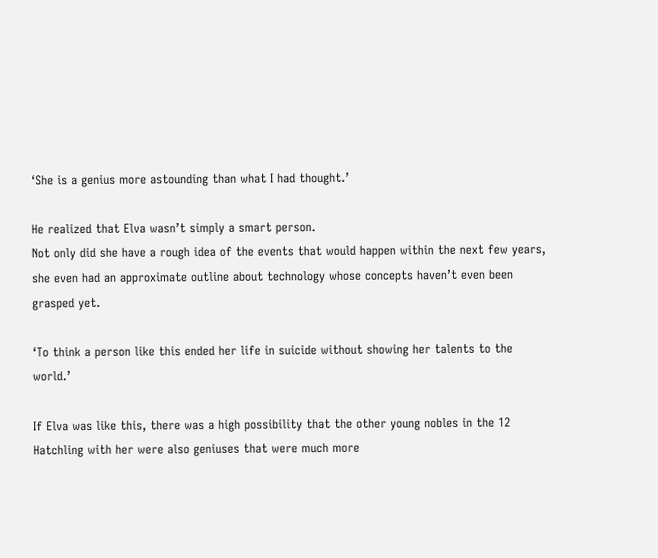‘She is a genius more astounding than what I had thought.’

He realized that Elva wasn’t simply a smart person.
Not only did she have a rough idea of the events that would happen within the next few years, she even had an approximate outline about technology whose concepts haven’t even been grasped yet.

‘To think a person like this ended her life in suicide without showing her talents to the world.’

If Elva was like this, there was a high possibility that the other young nobles in the 12 Hatchling with her were also geniuses that were much more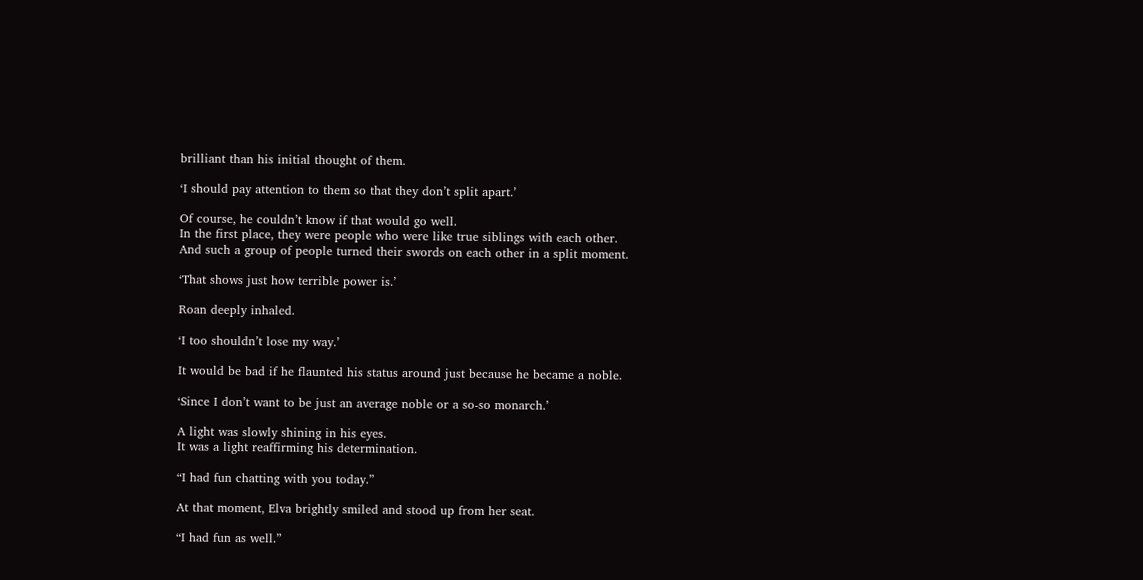brilliant than his initial thought of them.

‘I should pay attention to them so that they don’t split apart.’

Of course, he couldn’t know if that would go well.
In the first place, they were people who were like true siblings with each other.
And such a group of people turned their swords on each other in a split moment.

‘That shows just how terrible power is.’

Roan deeply inhaled.

‘I too shouldn’t lose my way.’

It would be bad if he flaunted his status around just because he became a noble.

‘Since I don’t want to be just an average noble or a so-so monarch.’

A light was slowly shining in his eyes.
It was a light reaffirming his determination.

“I had fun chatting with you today.”

At that moment, Elva brightly smiled and stood up from her seat.

“I had fun as well.”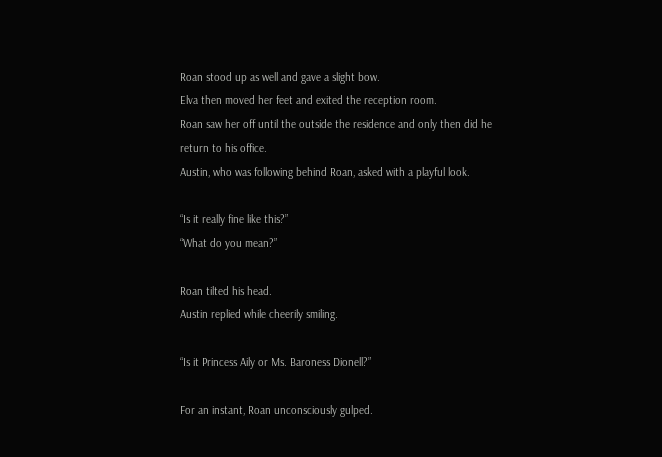Roan stood up as well and gave a slight bow.
Elva then moved her feet and exited the reception room.
Roan saw her off until the outside the residence and only then did he return to his office.
Austin, who was following behind Roan, asked with a playful look.

“Is it really fine like this?”
“What do you mean?”

Roan tilted his head.
Austin replied while cheerily smiling.

“Is it Princess Aily or Ms. Baroness Dionell?”

For an instant, Roan unconsciously gulped.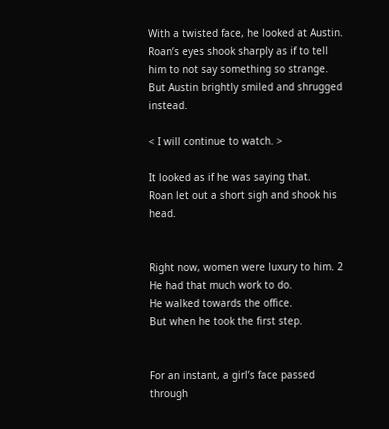With a twisted face, he looked at Austin.
Roan’s eyes shook sharply as if to tell him to not say something so strange.
But Austin brightly smiled and shrugged instead.

< I will continue to watch. >

It looked as if he was saying that.
Roan let out a short sigh and shook his head.


Right now, women were luxury to him. 2
He had that much work to do.
He walked towards the office.
But when he took the first step.


For an instant, a girl’s face passed through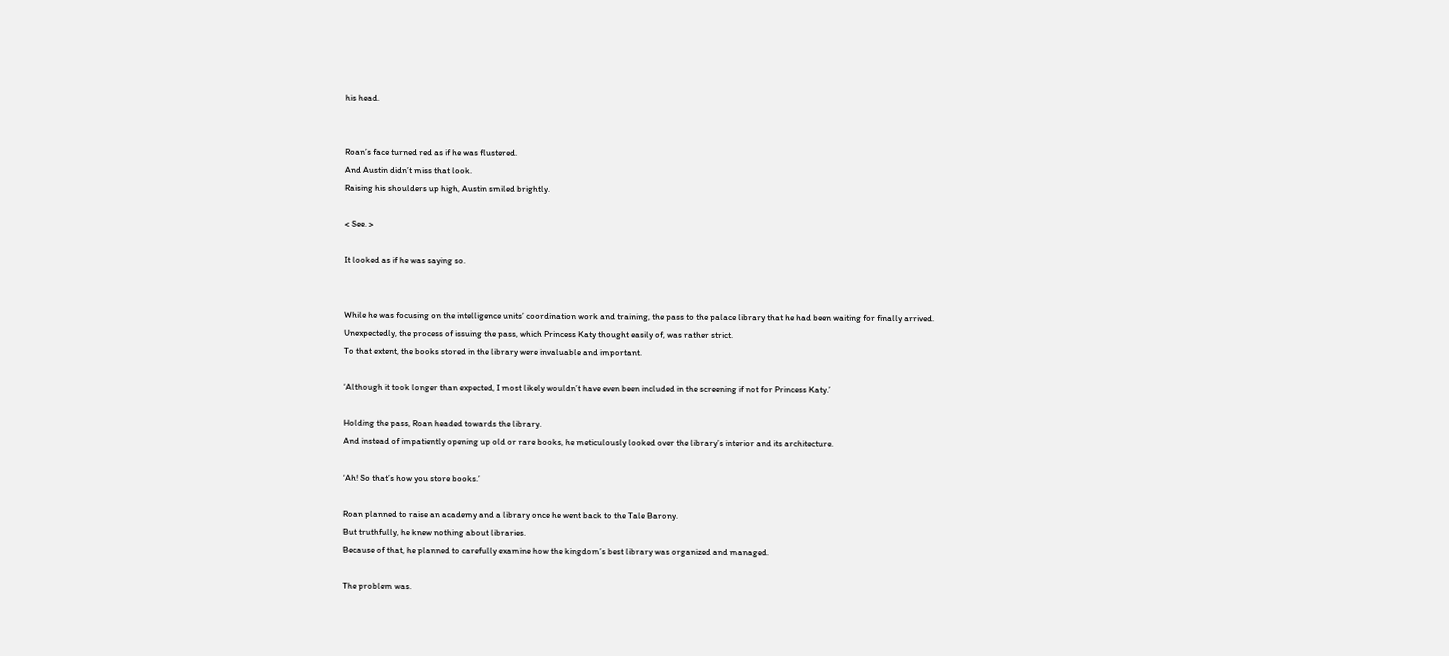his head.


Roan’s face turned red as if he was flustered.
And Austin didn’t miss that look.
Raising his shoulders up high, Austin smiled brightly.

< See. >

It looked as if he was saying so.


While he was focusing on the intelligence units’ coordination work and training, the pass to the palace library that he had been waiting for finally arrived.
Unexpectedly, the process of issuing the pass, which Princess Katy thought easily of, was rather strict.
To that extent, the books stored in the library were invaluable and important.

‘Although it took longer than expected, I most likely wouldn’t have even been included in the screening if not for Princess Katy.’

Holding the pass, Roan headed towards the library.
And instead of impatiently opening up old or rare books, he meticulously looked over the library’s interior and its architecture.

‘Ah! So that’s how you store books.’

Roan planned to raise an academy and a library once he went back to the Tale Barony.
But truthfully, he knew nothing about libraries.
Because of that, he planned to carefully examine how the kingdom’s best library was organized and managed.

The problem was.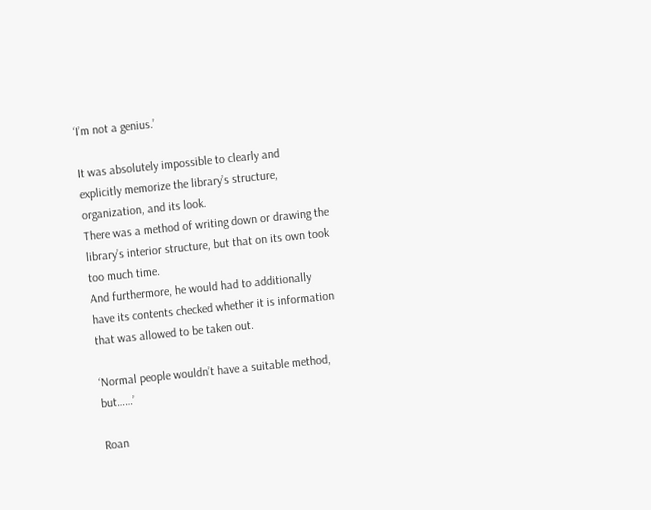‘I’m not a genius.’

It was absolutely impossible to clearly and explicitly memorize the library’s structure, organization, and its look.
There was a method of writing down or drawing the library’s interior structure, but that on its own took too much time.
And furthermore, he would had to additionally have its contents checked whether it is information that was allowed to be taken out.

‘Normal people wouldn’t have a suitable method, but……’

Roan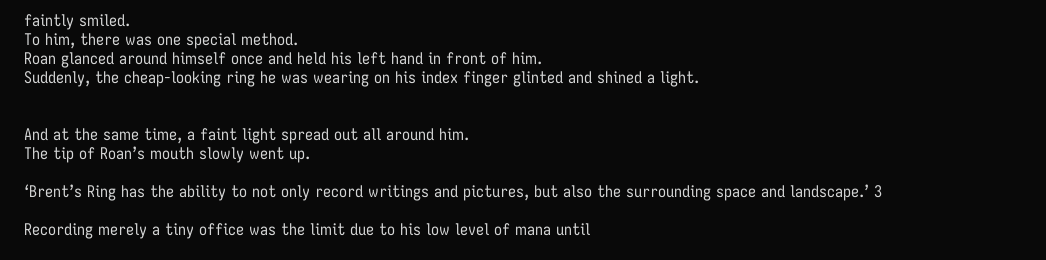faintly smiled.
To him, there was one special method.
Roan glanced around himself once and held his left hand in front of him.
Suddenly, the cheap-looking ring he was wearing on his index finger glinted and shined a light.


And at the same time, a faint light spread out all around him.
The tip of Roan’s mouth slowly went up.

‘Brent’s Ring has the ability to not only record writings and pictures, but also the surrounding space and landscape.’ 3

Recording merely a tiny office was the limit due to his low level of mana until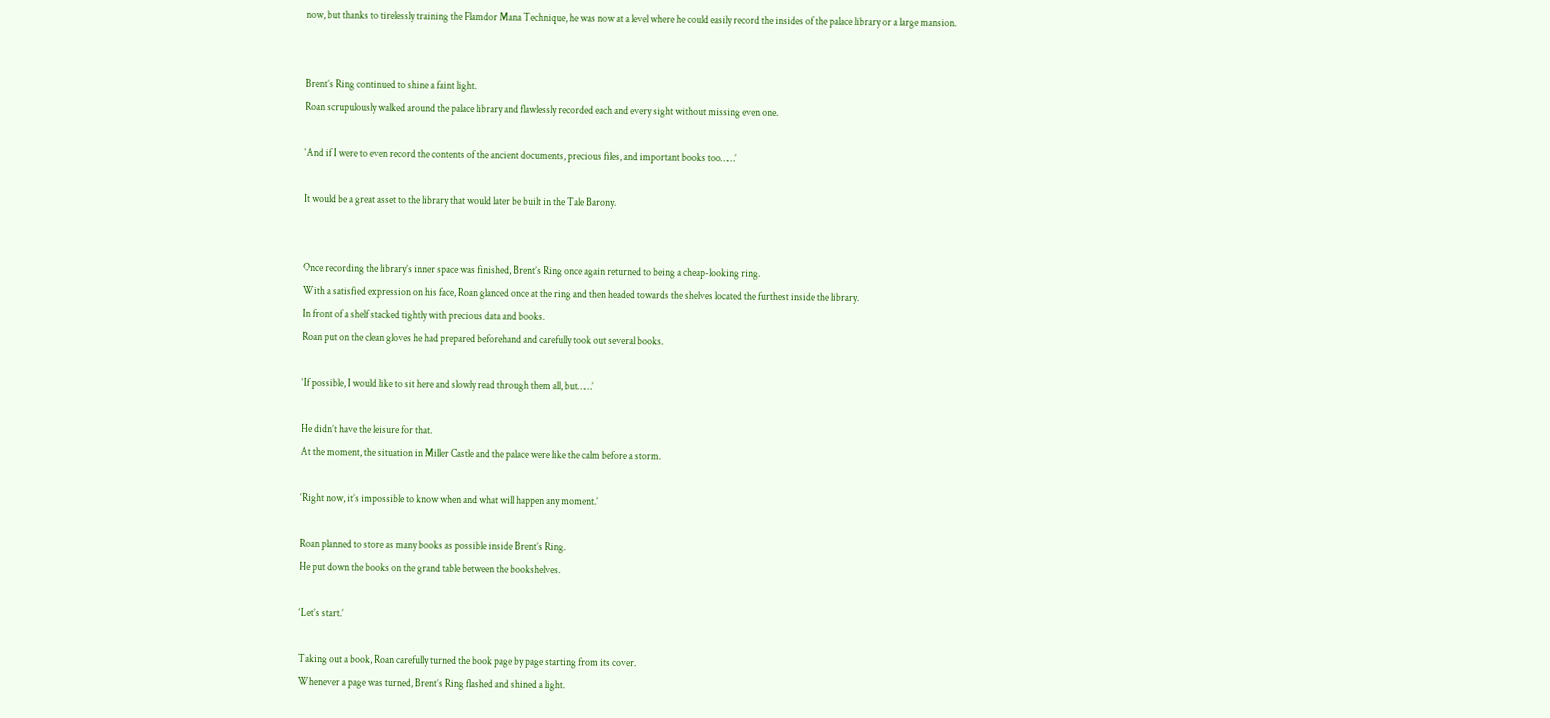now, but thanks to tirelessly training the Flamdor Mana Technique, he was now at a level where he could easily record the insides of the palace library or a large mansion.


Brent’s Ring continued to shine a faint light.
Roan scrupulously walked around the palace library and flawlessly recorded each and every sight without missing even one.

‘And if I were to even record the contents of the ancient documents, precious files, and important books too……’

It would be a great asset to the library that would later be built in the Tale Barony.


Once recording the library’s inner space was finished, Brent’s Ring once again returned to being a cheap-looking ring.
With a satisfied expression on his face, Roan glanced once at the ring and then headed towards the shelves located the furthest inside the library.
In front of a shelf stacked tightly with precious data and books.
Roan put on the clean gloves he had prepared beforehand and carefully took out several books.

‘If possible, I would like to sit here and slowly read through them all, but……’

He didn’t have the leisure for that.
At the moment, the situation in Miller Castle and the palace were like the calm before a storm.

‘Right now, it’s impossible to know when and what will happen any moment.’

Roan planned to store as many books as possible inside Brent’s Ring.
He put down the books on the grand table between the bookshelves.

‘Let’s start.’

Taking out a book, Roan carefully turned the book page by page starting from its cover.
Whenever a page was turned, Brent’s Ring flashed and shined a light.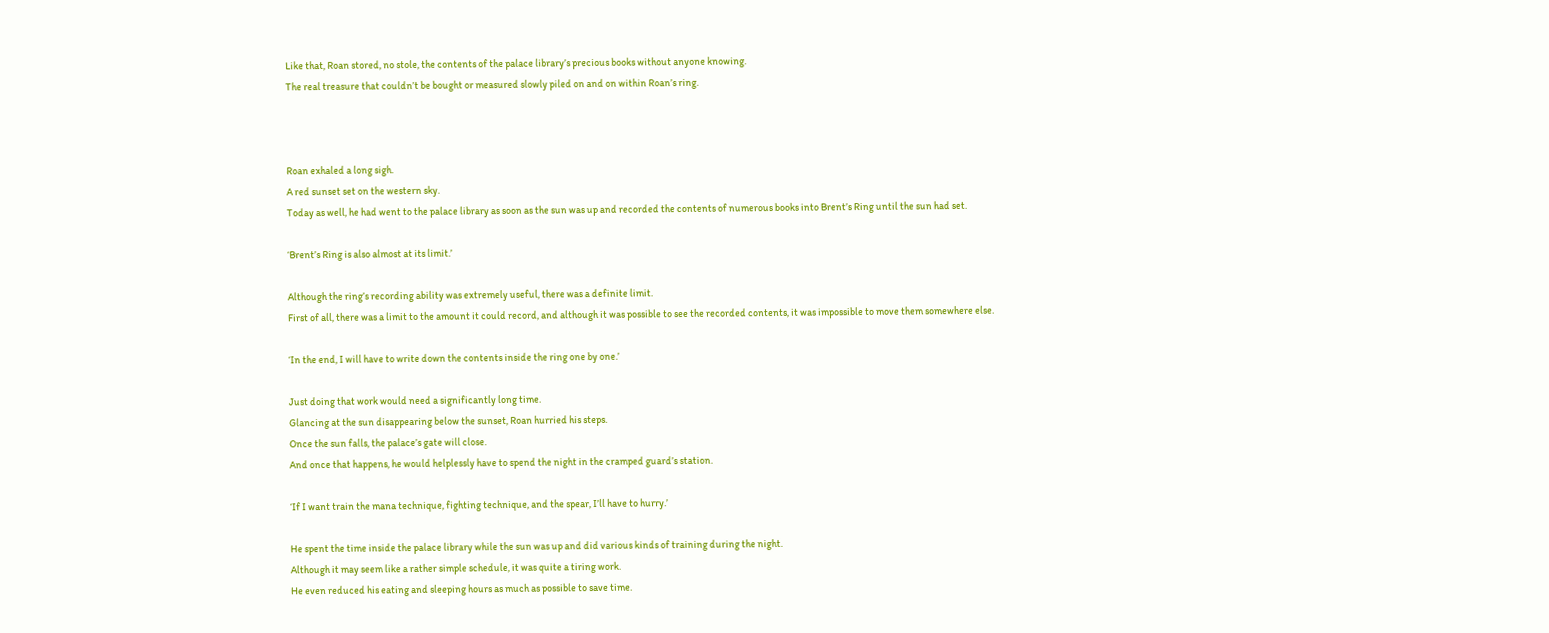Like that, Roan stored, no stole, the contents of the palace library’s precious books without anyone knowing.
The real treasure that couldn’t be bought or measured slowly piled on and on within Roan’s ring.



Roan exhaled a long sigh.
A red sunset set on the western sky.
Today as well, he had went to the palace library as soon as the sun was up and recorded the contents of numerous books into Brent’s Ring until the sun had set.

‘Brent’s Ring is also almost at its limit.’

Although the ring’s recording ability was extremely useful, there was a definite limit.
First of all, there was a limit to the amount it could record, and although it was possible to see the recorded contents, it was impossible to move them somewhere else.

‘In the end, I will have to write down the contents inside the ring one by one.’

Just doing that work would need a significantly long time.
Glancing at the sun disappearing below the sunset, Roan hurried his steps.
Once the sun falls, the palace’s gate will close.
And once that happens, he would helplessly have to spend the night in the cramped guard’s station.

‘If I want train the mana technique, fighting technique, and the spear, I’ll have to hurry.’

He spent the time inside the palace library while the sun was up and did various kinds of training during the night.
Although it may seem like a rather simple schedule, it was quite a tiring work.
He even reduced his eating and sleeping hours as much as possible to save time.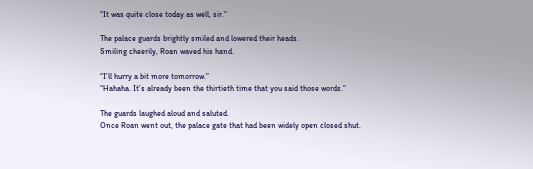“It was quite close today as well, sir.”

The palace guards brightly smiled and lowered their heads.
Smiling cheerily, Roan waved his hand.

“I’ll hurry a bit more tomorrow.”
“Hahaha. It’s already been the thirtieth time that you said those words.”

The guards laughed aloud and saluted.
Once Roan went out, the palace gate that had been widely open closed shut.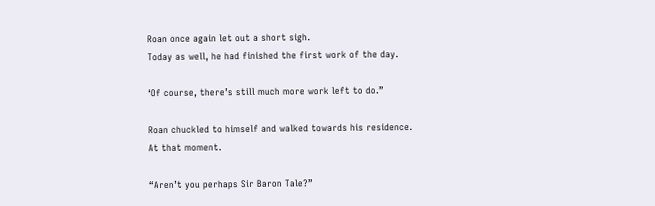Roan once again let out a short sigh.
Today as well, he had finished the first work of the day.

‘Of course, there’s still much more work left to do.”

Roan chuckled to himself and walked towards his residence.
At that moment.

“Aren’t you perhaps Sir Baron Tale?”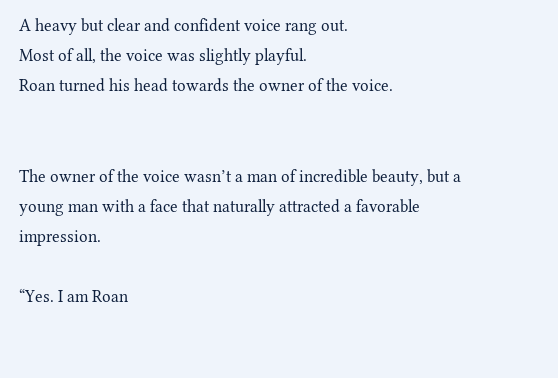A heavy but clear and confident voice rang out.
Most of all, the voice was slightly playful.
Roan turned his head towards the owner of the voice.


The owner of the voice wasn’t a man of incredible beauty, but a young man with a face that naturally attracted a favorable impression.

“Yes. I am Roan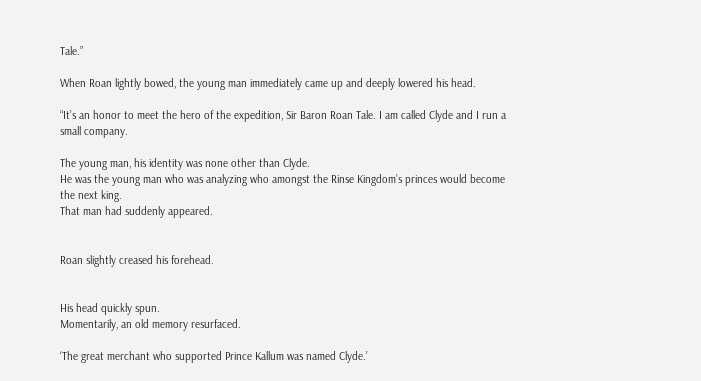Tale.”

When Roan lightly bowed, the young man immediately came up and deeply lowered his head.

“It’s an honor to meet the hero of the expedition, Sir Baron Roan Tale. I am called Clyde and I run a small company.

The young man, his identity was none other than Clyde.
He was the young man who was analyzing who amongst the Rinse Kingdom’s princes would become the next king.
That man had suddenly appeared.


Roan slightly creased his forehead.


His head quickly spun.
Momentarily, an old memory resurfaced.

‘The great merchant who supported Prince Kallum was named Clyde.’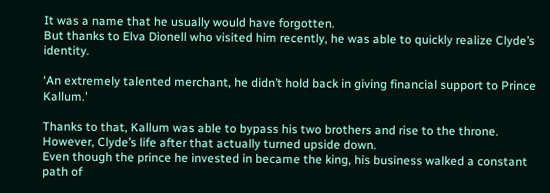It was a name that he usually would have forgotten.
But thanks to Elva Dionell who visited him recently, he was able to quickly realize Clyde’s identity.

‘An extremely talented merchant, he didn’t hold back in giving financial support to Prince Kallum.’

Thanks to that, Kallum was able to bypass his two brothers and rise to the throne.
However, Clyde’s life after that actually turned upside down.
Even though the prince he invested in became the king, his business walked a constant path of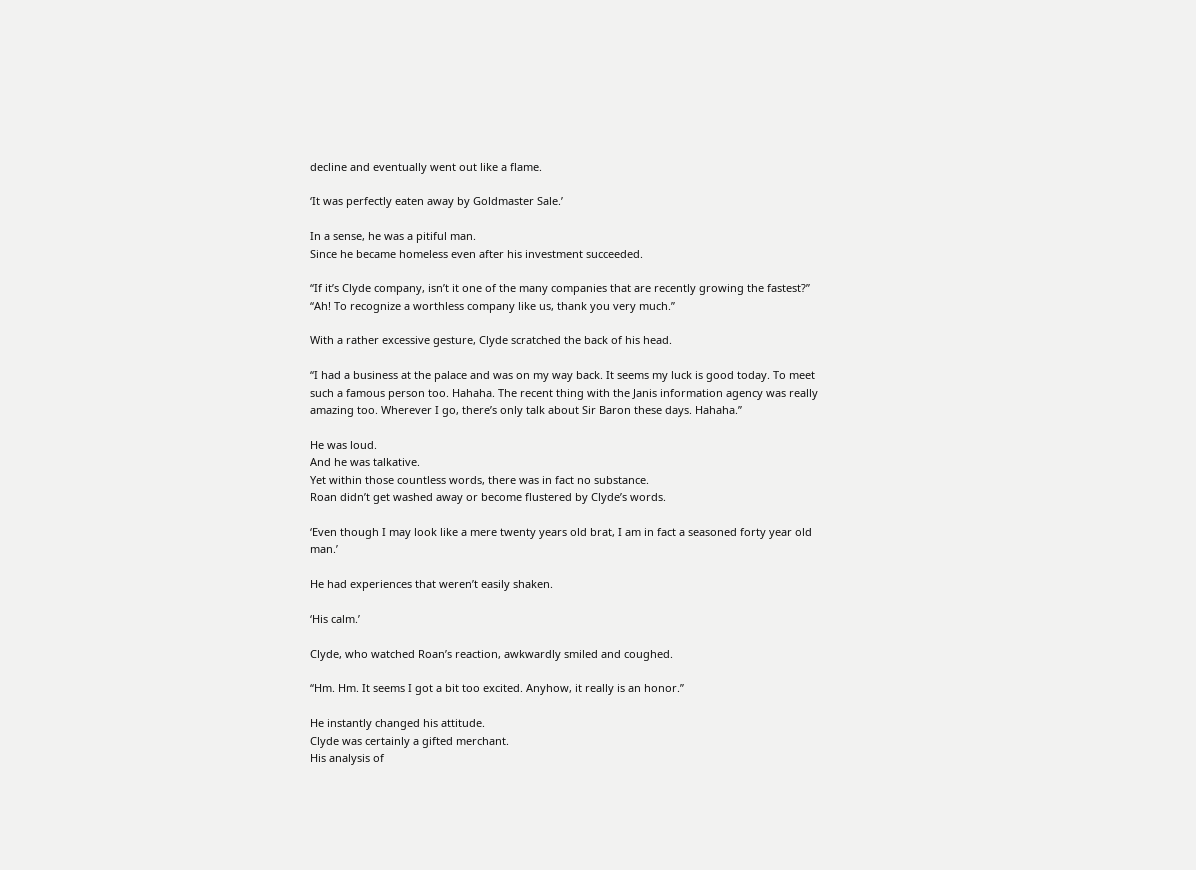decline and eventually went out like a flame.

‘It was perfectly eaten away by Goldmaster Sale.’

In a sense, he was a pitiful man.
Since he became homeless even after his investment succeeded.

“If it’s Clyde company, isn’t it one of the many companies that are recently growing the fastest?”
“Ah! To recognize a worthless company like us, thank you very much.”

With a rather excessive gesture, Clyde scratched the back of his head.

“I had a business at the palace and was on my way back. It seems my luck is good today. To meet such a famous person too. Hahaha. The recent thing with the Janis information agency was really amazing too. Wherever I go, there’s only talk about Sir Baron these days. Hahaha.”

He was loud.
And he was talkative.
Yet within those countless words, there was in fact no substance.
Roan didn’t get washed away or become flustered by Clyde’s words.

‘Even though I may look like a mere twenty years old brat, I am in fact a seasoned forty year old man.’

He had experiences that weren’t easily shaken.

‘His calm.’

Clyde, who watched Roan’s reaction, awkwardly smiled and coughed.

“Hm. Hm. It seems I got a bit too excited. Anyhow, it really is an honor.”

He instantly changed his attitude.
Clyde was certainly a gifted merchant.
His analysis of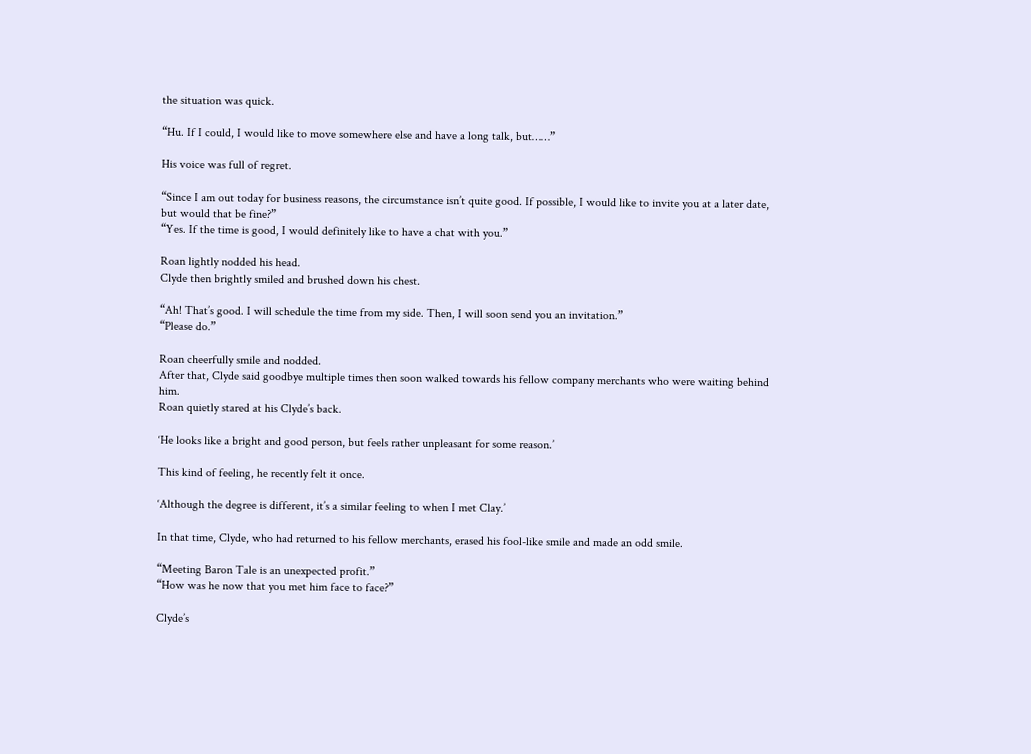the situation was quick.

“Hu. If I could, I would like to move somewhere else and have a long talk, but……”

His voice was full of regret.

“Since I am out today for business reasons, the circumstance isn’t quite good. If possible, I would like to invite you at a later date, but would that be fine?”
“Yes. If the time is good, I would definitely like to have a chat with you.”

Roan lightly nodded his head.
Clyde then brightly smiled and brushed down his chest.

“Ah! That’s good. I will schedule the time from my side. Then, I will soon send you an invitation.”
“Please do.”

Roan cheerfully smile and nodded.
After that, Clyde said goodbye multiple times then soon walked towards his fellow company merchants who were waiting behind him.
Roan quietly stared at his Clyde’s back.

‘He looks like a bright and good person, but feels rather unpleasant for some reason.’

This kind of feeling, he recently felt it once.

‘Although the degree is different, it’s a similar feeling to when I met Clay.’

In that time, Clyde, who had returned to his fellow merchants, erased his fool-like smile and made an odd smile.

“Meeting Baron Tale is an unexpected profit.”
“How was he now that you met him face to face?”

Clyde’s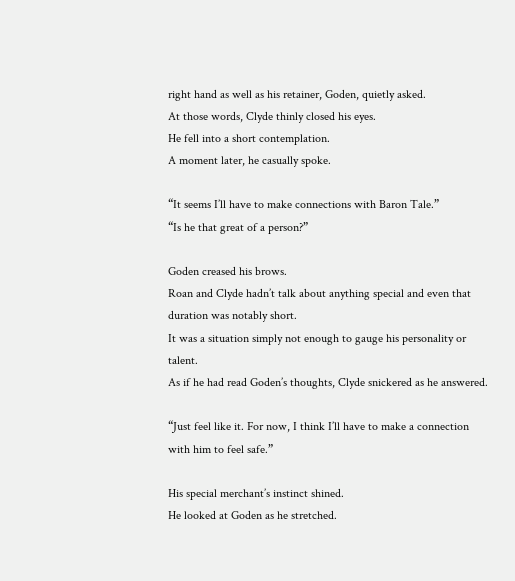right hand as well as his retainer, Goden, quietly asked.
At those words, Clyde thinly closed his eyes.
He fell into a short contemplation.
A moment later, he casually spoke.

“It seems I’ll have to make connections with Baron Tale.”
“Is he that great of a person?”

Goden creased his brows.
Roan and Clyde hadn’t talk about anything special and even that duration was notably short.
It was a situation simply not enough to gauge his personality or talent.
As if he had read Goden’s thoughts, Clyde snickered as he answered.

“Just feel like it. For now, I think I’ll have to make a connection with him to feel safe.”

His special merchant’s instinct shined.
He looked at Goden as he stretched.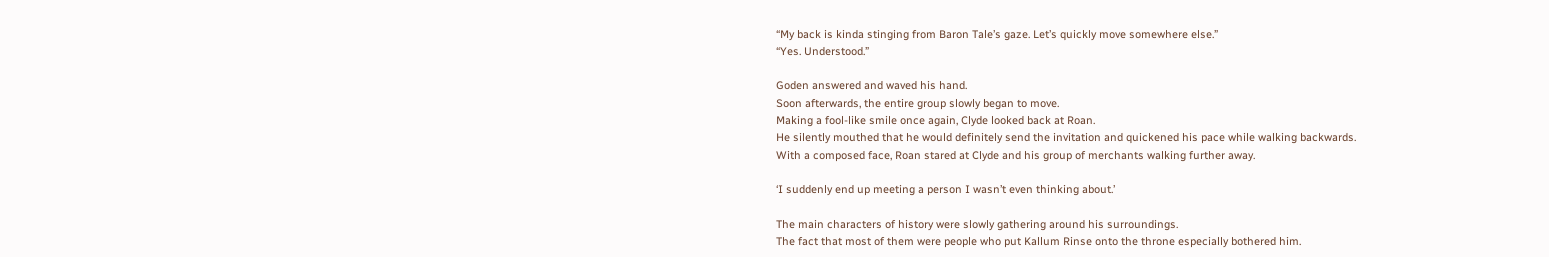“My back is kinda stinging from Baron Tale’s gaze. Let’s quickly move somewhere else.”
“Yes. Understood.”

Goden answered and waved his hand.
Soon afterwards, the entire group slowly began to move.
Making a fool-like smile once again, Clyde looked back at Roan.
He silently mouthed that he would definitely send the invitation and quickened his pace while walking backwards.
With a composed face, Roan stared at Clyde and his group of merchants walking further away.

‘I suddenly end up meeting a person I wasn’t even thinking about.’

The main characters of history were slowly gathering around his surroundings.
The fact that most of them were people who put Kallum Rinse onto the throne especially bothered him.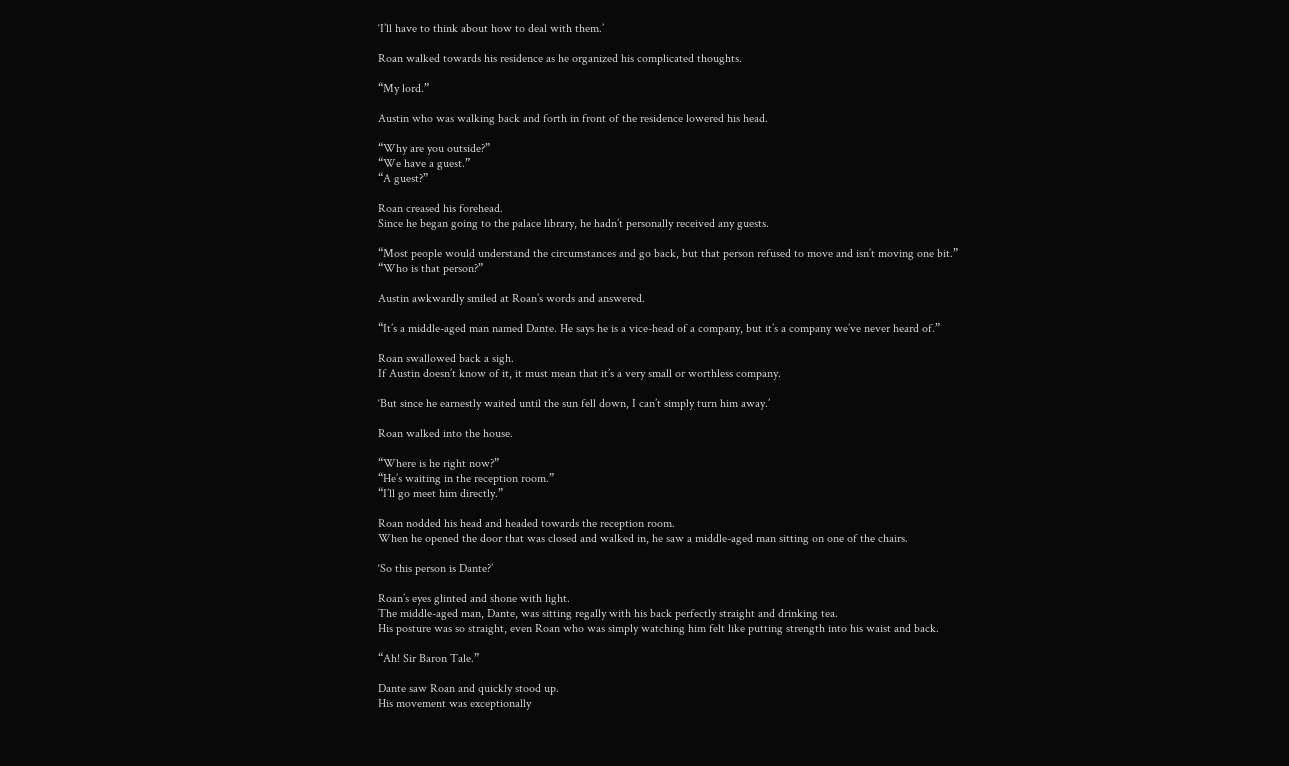‘I’ll have to think about how to deal with them.’

Roan walked towards his residence as he organized his complicated thoughts.

“My lord.”

Austin who was walking back and forth in front of the residence lowered his head.

“Why are you outside?”
“We have a guest.”
“A guest?”

Roan creased his forehead.
Since he began going to the palace library, he hadn’t personally received any guests.

“Most people would understand the circumstances and go back, but that person refused to move and isn’t moving one bit.”
“Who is that person?”

Austin awkwardly smiled at Roan’s words and answered.

“It’s a middle-aged man named Dante. He says he is a vice-head of a company, but it’s a company we’ve never heard of.”

Roan swallowed back a sigh.
If Austin doesn’t know of it, it must mean that it’s a very small or worthless company.

‘But since he earnestly waited until the sun fell down, I can’t simply turn him away.’

Roan walked into the house.

“Where is he right now?”
“He’s waiting in the reception room.”
“I’ll go meet him directly.”

Roan nodded his head and headed towards the reception room.
When he opened the door that was closed and walked in, he saw a middle-aged man sitting on one of the chairs.

‘So this person is Dante?’

Roan’s eyes glinted and shone with light.
The middle-aged man, Dante, was sitting regally with his back perfectly straight and drinking tea.
His posture was so straight, even Roan who was simply watching him felt like putting strength into his waist and back.

“Ah! Sir Baron Tale.”

Dante saw Roan and quickly stood up.
His movement was exceptionally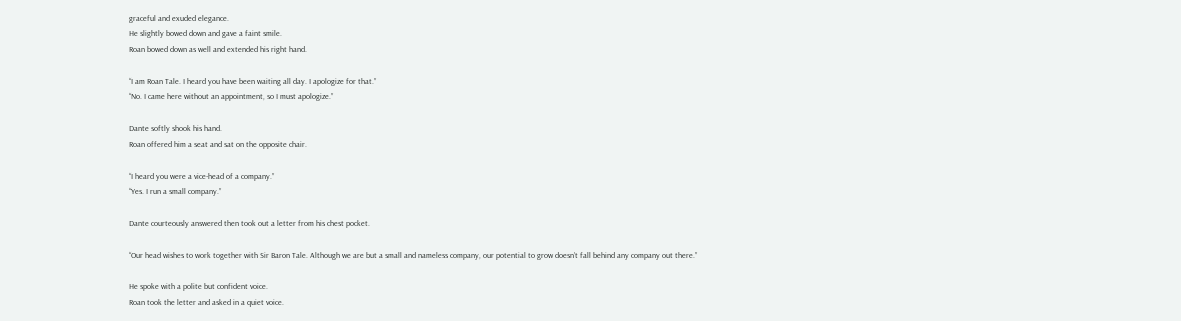graceful and exuded elegance.
He slightly bowed down and gave a faint smile.
Roan bowed down as well and extended his right hand.

“I am Roan Tale. I heard you have been waiting all day. I apologize for that.”
“No. I came here without an appointment, so I must apologize.”

Dante softly shook his hand.
Roan offered him a seat and sat on the opposite chair.

“I heard you were a vice-head of a company.”
“Yes. I run a small company.”

Dante courteously answered then took out a letter from his chest pocket.

“Our head wishes to work together with Sir Baron Tale. Although we are but a small and nameless company, our potential to grow doesn’t fall behind any company out there.”

He spoke with a polite but confident voice.
Roan took the letter and asked in a quiet voice.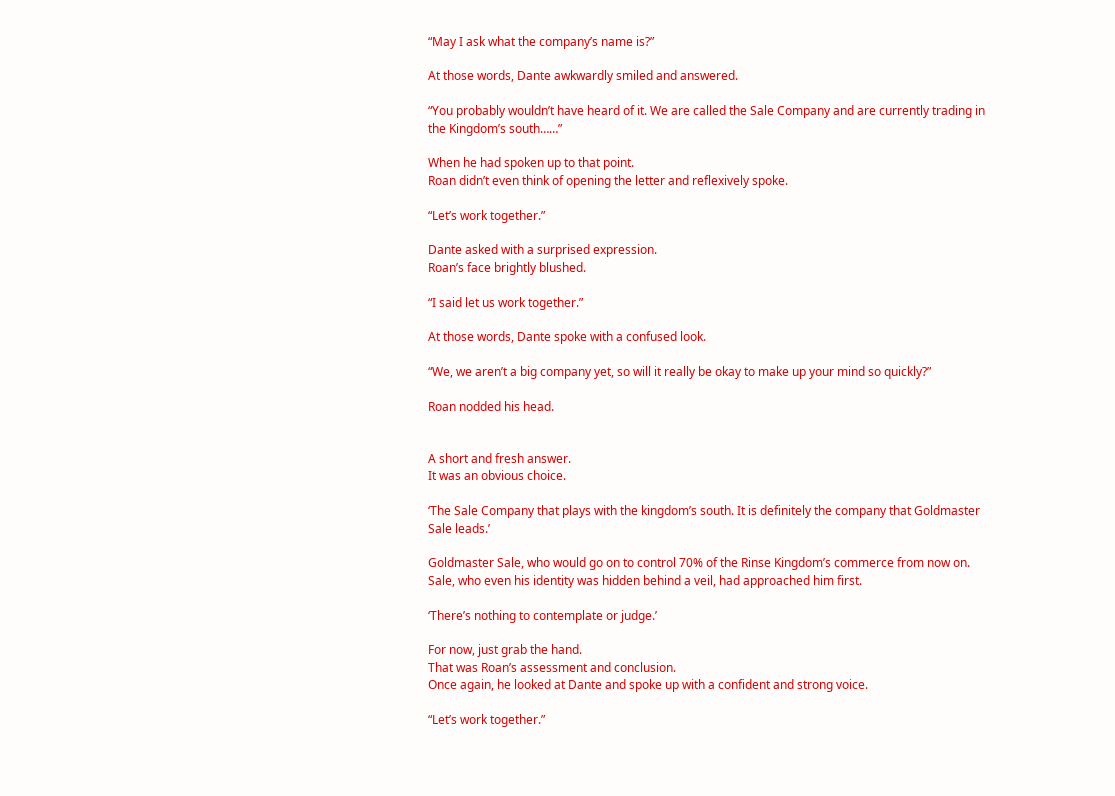“May I ask what the company’s name is?”

At those words, Dante awkwardly smiled and answered.

“You probably wouldn’t have heard of it. We are called the Sale Company and are currently trading in the Kingdom’s south……”

When he had spoken up to that point.
Roan didn’t even think of opening the letter and reflexively spoke.

“Let’s work together.”

Dante asked with a surprised expression.
Roan’s face brightly blushed.

“I said let us work together.”

At those words, Dante spoke with a confused look.

“We, we aren’t a big company yet, so will it really be okay to make up your mind so quickly?”

Roan nodded his head.


A short and fresh answer.
It was an obvious choice.

‘The Sale Company that plays with the kingdom’s south. It is definitely the company that Goldmaster Sale leads.’

Goldmaster Sale, who would go on to control 70% of the Rinse Kingdom’s commerce from now on.
Sale, who even his identity was hidden behind a veil, had approached him first.

‘There’s nothing to contemplate or judge.’

For now, just grab the hand.
That was Roan’s assessment and conclusion.
Once again, he looked at Dante and spoke up with a confident and strong voice.

“Let’s work together.”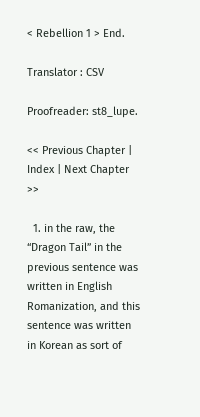< Rebellion 1 > End.

Translator : CSV

Proofreader: st8_lupe.

<< Previous Chapter | Index | Next Chapter >>

  1. in the raw, the “Dragon Tail” in the previous sentence was written in English Romanization, and this sentence was written in Korean as sort of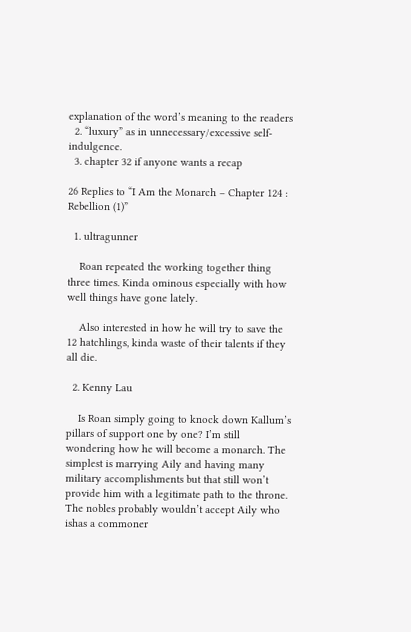explanation of the word’s meaning to the readers
  2. “luxury” as in unnecessary/excessive self-indulgence.
  3. chapter 32 if anyone wants a recap

26 Replies to “I Am the Monarch – Chapter 124 : Rebellion (1)”

  1. ultragunner

    Roan repeated the working together thing three times. Kinda ominous especially with how well things have gone lately.

    Also interested in how he will try to save the 12 hatchlings, kinda waste of their talents if they all die.

  2. Kenny Lau

    Is Roan simply going to knock down Kallum’s pillars of support one by one? I’m still wondering how he will become a monarch. The simplest is marrying Aily and having many military accomplishments but that still won’t provide him with a legitimate path to the throne. The nobles probably wouldn’t accept Aily who ishas a commoner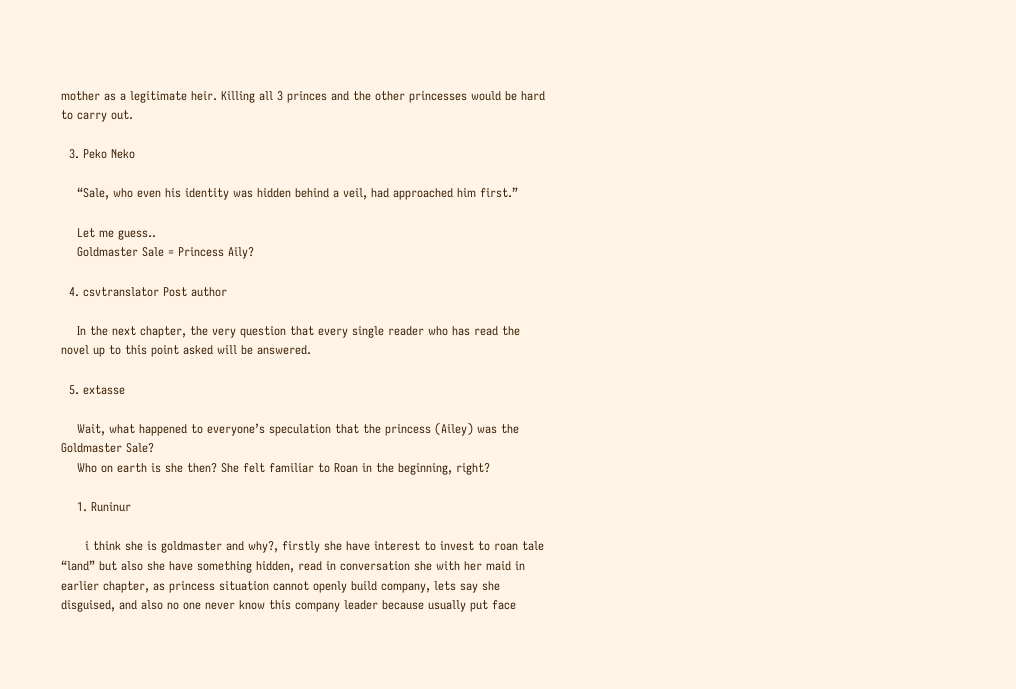mother as a legitimate heir. Killing all 3 princes and the other princesses would be hard to carry out.

  3. Peko Neko

    “Sale, who even his identity was hidden behind a veil, had approached him first.”

    Let me guess..
    Goldmaster Sale = Princess Aily?

  4. csvtranslator Post author

    In the next chapter, the very question that every single reader who has read the novel up to this point asked will be answered.

  5. extasse

    Wait, what happened to everyone’s speculation that the princess (Ailey) was the Goldmaster Sale?
    Who on earth is she then? She felt familiar to Roan in the beginning, right?

    1. Runinur

      i think she is goldmaster and why?, firstly she have interest to invest to roan tale “land” but also she have something hidden, read in conversation she with her maid in earlier chapter, as princess situation cannot openly build company, lets say she disguised, and also no one never know this company leader because usually put face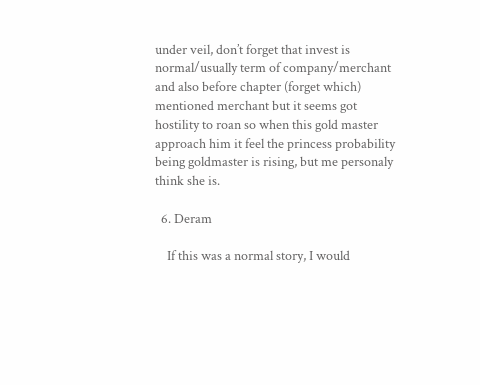under veil, don’t forget that invest is normal/usually term of company/merchant and also before chapter (forget which) mentioned merchant but it seems got hostility to roan so when this gold master approach him it feel the princess probability being goldmaster is rising, but me personaly think she is.

  6. Deram

    If this was a normal story, I would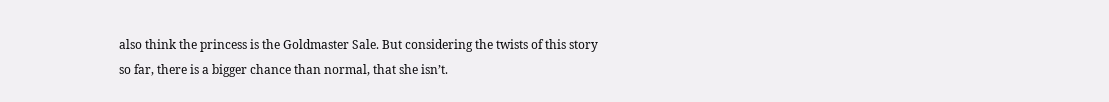also think the princess is the Goldmaster Sale. But considering the twists of this story so far, there is a bigger chance than normal, that she isn’t.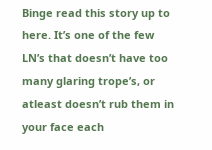Binge read this story up to here. It’s one of the few LN’s that doesn’t have too many glaring trope’s, or atleast doesn’t rub them in your face each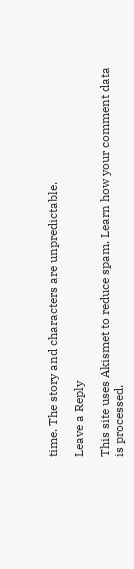time. The story and characters are unpredictable.

Leave a Reply

This site uses Akismet to reduce spam. Learn how your comment data is processed.